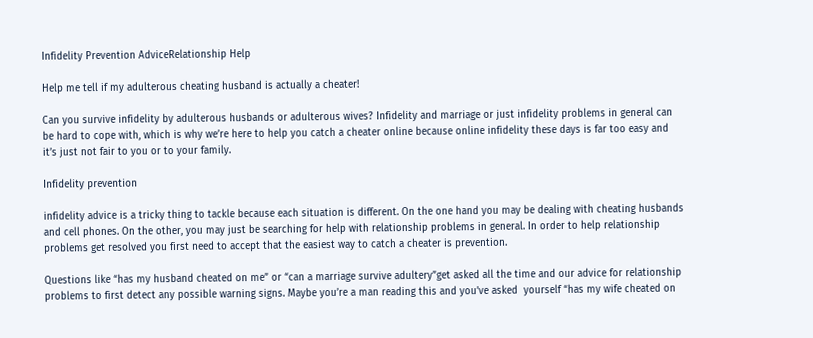Infidelity Prevention AdviceRelationship Help

Help me tell if my adulterous cheating husband is actually a cheater!

Can you survive infidelity by adulterous husbands or adulterous wives? Infidelity and marriage or just infidelity problems in general can be hard to cope with, which is why we’re here to help you catch a cheater online because online infidelity these days is far too easy and it’s just not fair to you or to your family.

Infidelity prevention

infidelity advice is a tricky thing to tackle because each situation is different. On the one hand you may be dealing with cheating husbands and cell phones. On the other, you may just be searching for help with relationship problems in general. In order to help relationship problems get resolved you first need to accept that the easiest way to catch a cheater is prevention.

Questions like “has my husband cheated on me” or “can a marriage survive adultery”get asked all the time and our advice for relationship problems to first detect any possible warning signs. Maybe you’re a man reading this and you’ve asked  yourself “has my wife cheated on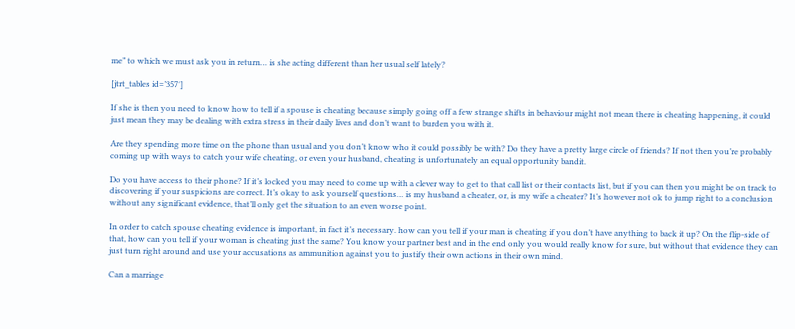me” to which we must ask you in return… is she acting different than her usual self lately?

[jtrt_tables id=’357′]

If she is then you need to know how to tell if a spouse is cheating because simply going off a few strange shifts in behaviour might not mean there is cheating happening, it could just mean they may be dealing with extra stress in their daily lives and don’t want to burden you with it.

Are they spending more time on the phone than usual and you don’t know who it could possibly be with? Do they have a pretty large circle of friends? If not then you’re probably coming up with ways to catch your wife cheating, or even your husband, cheating is unfortunately an equal opportunity bandit.

Do you have access to their phone? If it’s locked you may need to come up with a clever way to get to that call list or their contacts list, but if you can then you might be on track to discovering if your suspicions are correct. It’s okay to ask yourself questions… is my husband a cheater, or, is my wife a cheater? It’s however not ok to jump right to a conclusion without any significant evidence, that’ll only get the situation to an even worse point.

In order to catch spouse cheating evidence is important, in fact it’s necessary. how can you tell if your man is cheating if you don’t have anything to back it up? On the flip-side of that, how can you tell if your woman is cheating just the same? You know your partner best and in the end only you would really know for sure, but without that evidence they can just turn right around and use your accusations as ammunition against you to justify their own actions in their own mind.

Can a marriage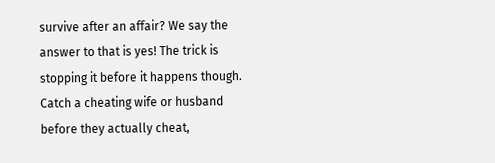survive after an affair? We say the answer to that is yes! The trick is stopping it before it happens though. Catch a cheating wife or husband before they actually cheat,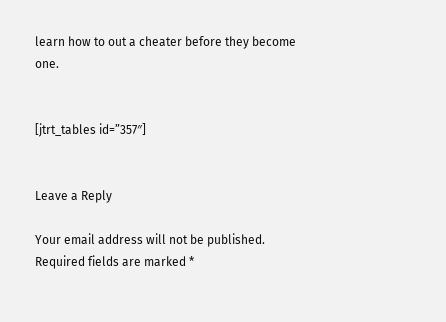learn how to out a cheater before they become one.


[jtrt_tables id=”357″]


Leave a Reply

Your email address will not be published. Required fields are marked *